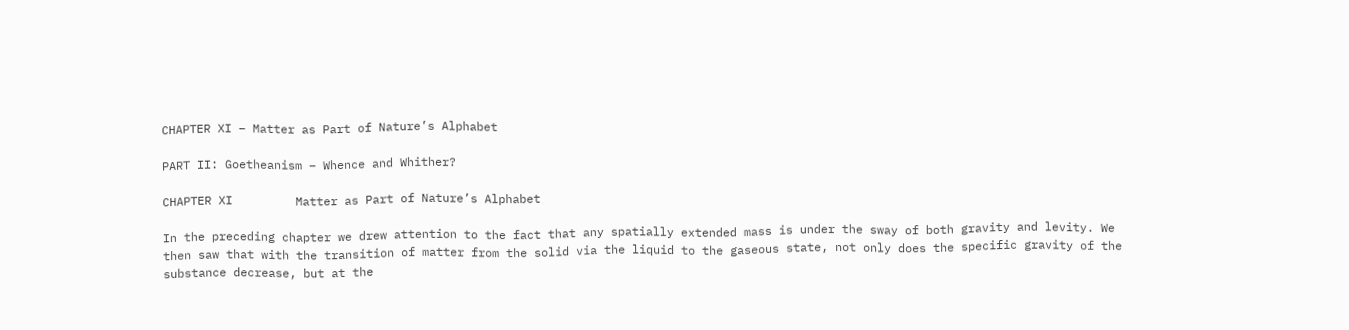CHAPTER XI – Matter as Part of Nature’s Alphabet

PART II: Goetheanism – Whence and Whither?

CHAPTER XI         Matter as Part of Nature’s Alphabet

In the preceding chapter we drew attention to the fact that any spatially extended mass is under the sway of both gravity and levity. We then saw that with the transition of matter from the solid via the liquid to the gaseous state, not only does the specific gravity of the substance decrease, but at the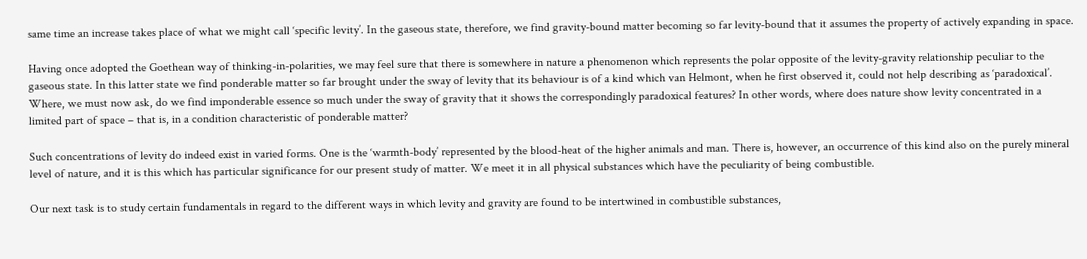same time an increase takes place of what we might call ‘specific levity’. In the gaseous state, therefore, we find gravity-bound matter becoming so far levity-bound that it assumes the property of actively expanding in space.

Having once adopted the Goethean way of thinking-in-polarities, we may feel sure that there is somewhere in nature a phenomenon which represents the polar opposite of the levity-gravity relationship peculiar to the gaseous state. In this latter state we find ponderable matter so far brought under the sway of levity that its behaviour is of a kind which van Helmont, when he first observed it, could not help describing as ‘paradoxical’. Where, we must now ask, do we find imponderable essence so much under the sway of gravity that it shows the correspondingly paradoxical features? In other words, where does nature show levity concentrated in a limited part of space – that is, in a condition characteristic of ponderable matter?

Such concentrations of levity do indeed exist in varied forms. One is the ‘warmth-body’ represented by the blood-heat of the higher animals and man. There is, however, an occurrence of this kind also on the purely mineral level of nature, and it is this which has particular significance for our present study of matter. We meet it in all physical substances which have the peculiarity of being combustible.

Our next task is to study certain fundamentals in regard to the different ways in which levity and gravity are found to be intertwined in combustible substances,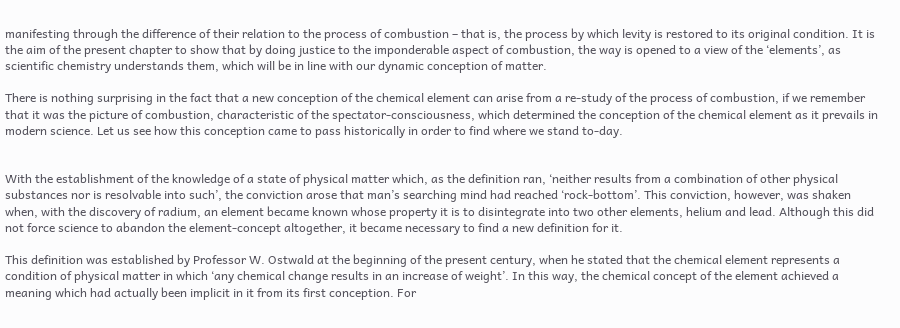manifesting through the difference of their relation to the process of combustion – that is, the process by which levity is restored to its original condition. It is the aim of the present chapter to show that by doing justice to the imponderable aspect of combustion, the way is opened to a view of the ‘elements’, as scientific chemistry understands them, which will be in line with our dynamic conception of matter.

There is nothing surprising in the fact that a new conception of the chemical element can arise from a re-study of the process of combustion, if we remember that it was the picture of combustion, characteristic of the spectator-consciousness, which determined the conception of the chemical element as it prevails in modern science. Let us see how this conception came to pass historically in order to find where we stand to-day.


With the establishment of the knowledge of a state of physical matter which, as the definition ran, ‘neither results from a combination of other physical substances nor is resolvable into such’, the conviction arose that man’s searching mind had reached ‘rock-bottom’. This conviction, however, was shaken when, with the discovery of radium, an element became known whose property it is to disintegrate into two other elements, helium and lead. Although this did not force science to abandon the element-concept altogether, it became necessary to find a new definition for it.

This definition was established by Professor W. Ostwald at the beginning of the present century, when he stated that the chemical element represents a condition of physical matter in which ‘any chemical change results in an increase of weight’. In this way, the chemical concept of the element achieved a meaning which had actually been implicit in it from its first conception. For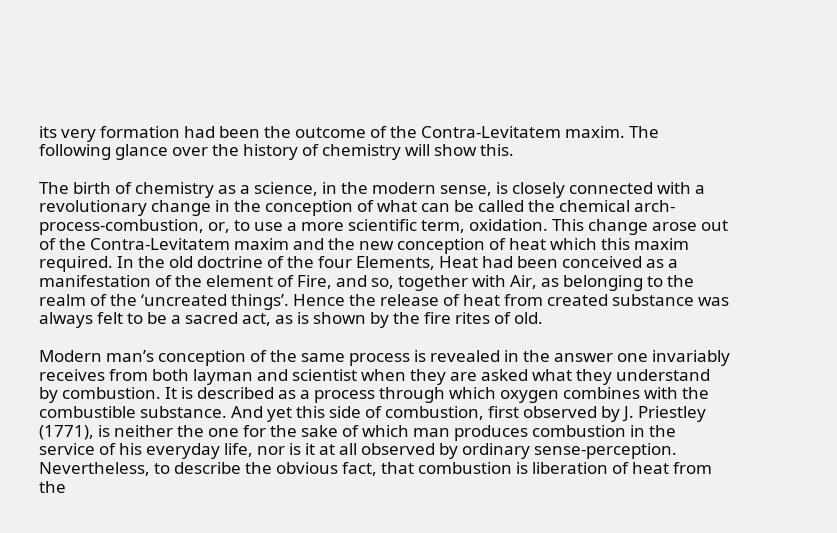its very formation had been the outcome of the Contra-Levitatem maxim. The following glance over the history of chemistry will show this.

The birth of chemistry as a science, in the modern sense, is closely connected with a revolutionary change in the conception of what can be called the chemical arch-process-combustion, or, to use a more scientific term, oxidation. This change arose out of the Contra-Levitatem maxim and the new conception of heat which this maxim required. In the old doctrine of the four Elements, Heat had been conceived as a manifestation of the element of Fire, and so, together with Air, as belonging to the realm of the ‘uncreated things’. Hence the release of heat from created substance was always felt to be a sacred act, as is shown by the fire rites of old.

Modern man’s conception of the same process is revealed in the answer one invariably receives from both layman and scientist when they are asked what they understand by combustion. It is described as a process through which oxygen combines with the combustible substance. And yet this side of combustion, first observed by J. Priestley (1771), is neither the one for the sake of which man produces combustion in the service of his everyday life, nor is it at all observed by ordinary sense-perception. Nevertheless, to describe the obvious fact, that combustion is liberation of heat from the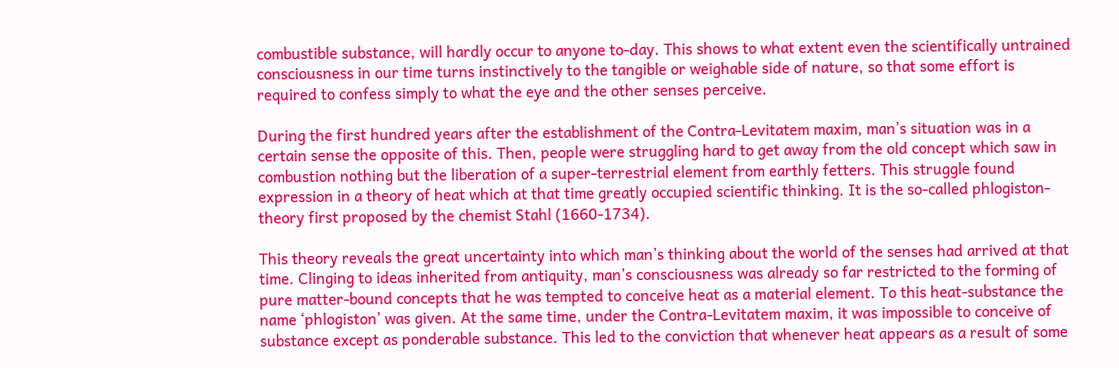combustible substance, will hardly occur to anyone to-day. This shows to what extent even the scientifically untrained consciousness in our time turns instinctively to the tangible or weighable side of nature, so that some effort is required to confess simply to what the eye and the other senses perceive.

During the first hundred years after the establishment of the Contra-Levitatem maxim, man’s situation was in a certain sense the opposite of this. Then, people were struggling hard to get away from the old concept which saw in combustion nothing but the liberation of a super-terrestrial element from earthly fetters. This struggle found expression in a theory of heat which at that time greatly occupied scientific thinking. It is the so-called phlogiston-theory first proposed by the chemist Stahl (1660-1734).

This theory reveals the great uncertainty into which man’s thinking about the world of the senses had arrived at that time. Clinging to ideas inherited from antiquity, man’s consciousness was already so far restricted to the forming of pure matter-bound concepts that he was tempted to conceive heat as a material element. To this heat-substance the name ‘phlogiston’ was given. At the same time, under the Contra-Levitatem maxim, it was impossible to conceive of substance except as ponderable substance. This led to the conviction that whenever heat appears as a result of some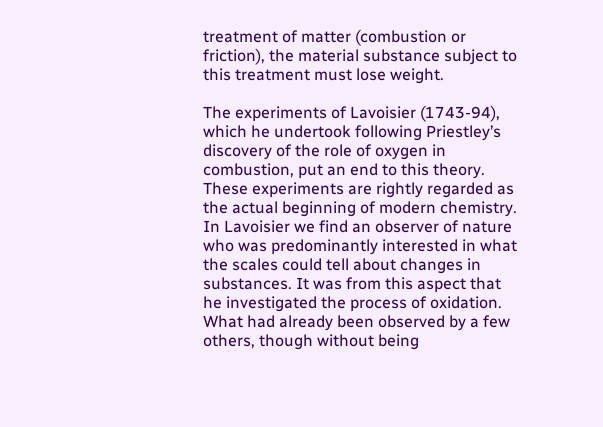treatment of matter (combustion or friction), the material substance subject to this treatment must lose weight.

The experiments of Lavoisier (1743-94), which he undertook following Priestley’s discovery of the role of oxygen in combustion, put an end to this theory. These experiments are rightly regarded as the actual beginning of modern chemistry. In Lavoisier we find an observer of nature who was predominantly interested in what the scales could tell about changes in substances. It was from this aspect that he investigated the process of oxidation. What had already been observed by a few others, though without being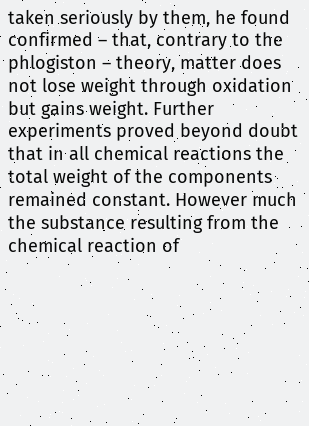taken seriously by them, he found confirmed – that, contrary to the phlogiston – theory, matter does not lose weight through oxidation but gains weight. Further experiments proved beyond doubt that in all chemical reactions the total weight of the components remained constant. However much the substance resulting from the chemical reaction of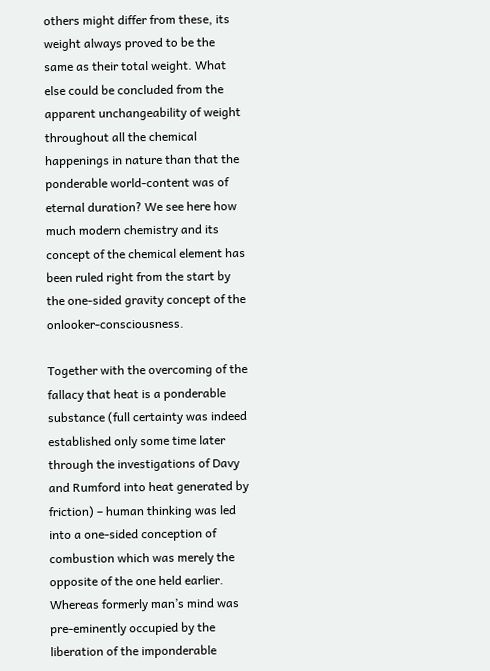others might differ from these, its weight always proved to be the same as their total weight. What else could be concluded from the apparent unchangeability of weight throughout all the chemical happenings in nature than that the ponderable world-content was of eternal duration? We see here how much modern chemistry and its concept of the chemical element has been ruled right from the start by the one-sided gravity concept of the onlooker-consciousness.

Together with the overcoming of the fallacy that heat is a ponderable substance (full certainty was indeed established only some time later through the investigations of Davy and Rumford into heat generated by friction) – human thinking was led into a one-sided conception of combustion which was merely the opposite of the one held earlier. Whereas formerly man’s mind was pre-eminently occupied by the liberation of the imponderable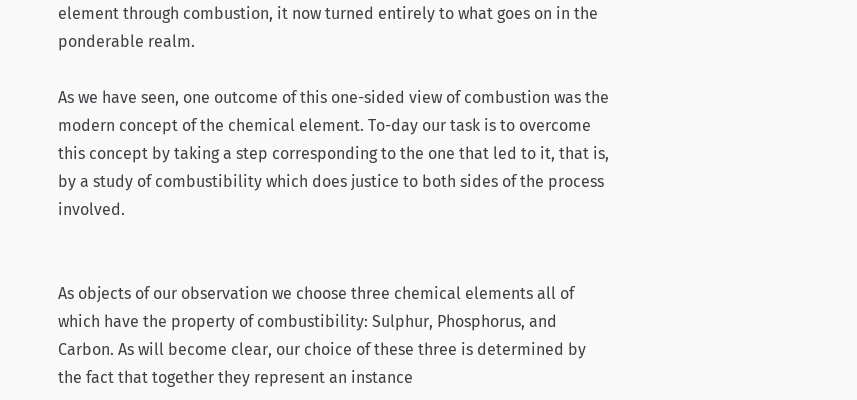element through combustion, it now turned entirely to what goes on in the ponderable realm.

As we have seen, one outcome of this one-sided view of combustion was the modern concept of the chemical element. To-day our task is to overcome this concept by taking a step corresponding to the one that led to it, that is, by a study of combustibility which does justice to both sides of the process involved.


As objects of our observation we choose three chemical elements all of which have the property of combustibility: Sulphur, Phosphorus, and Carbon. As will become clear, our choice of these three is determined by the fact that together they represent an instance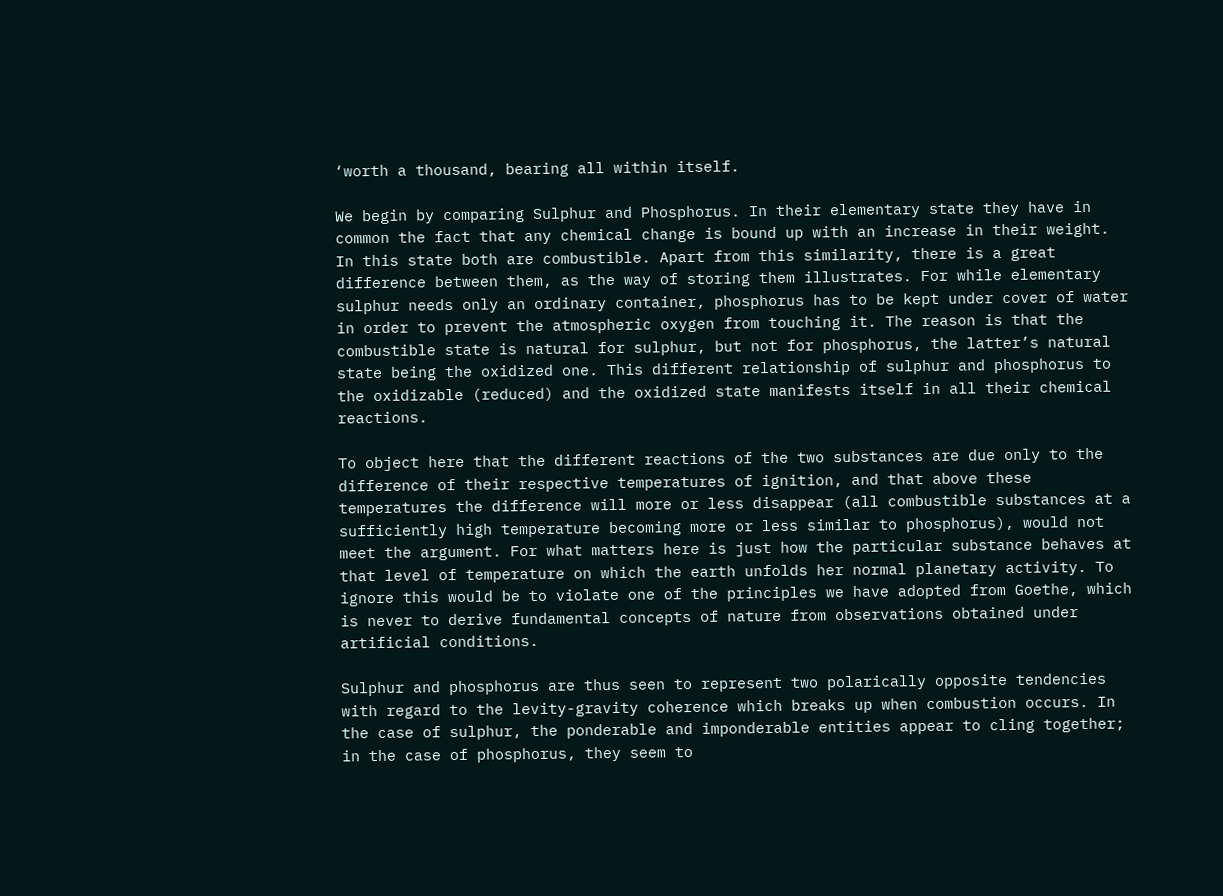‘worth a thousand, bearing all within itself.

We begin by comparing Sulphur and Phosphorus. In their elementary state they have in common the fact that any chemical change is bound up with an increase in their weight. In this state both are combustible. Apart from this similarity, there is a great difference between them, as the way of storing them illustrates. For while elementary sulphur needs only an ordinary container, phosphorus has to be kept under cover of water in order to prevent the atmospheric oxygen from touching it. The reason is that the combustible state is natural for sulphur, but not for phosphorus, the latter’s natural state being the oxidized one. This different relationship of sulphur and phosphorus to the oxidizable (reduced) and the oxidized state manifests itself in all their chemical reactions.

To object here that the different reactions of the two substances are due only to the difference of their respective temperatures of ignition, and that above these temperatures the difference will more or less disappear (all combustible substances at a sufficiently high temperature becoming more or less similar to phosphorus), would not meet the argument. For what matters here is just how the particular substance behaves at that level of temperature on which the earth unfolds her normal planetary activity. To ignore this would be to violate one of the principles we have adopted from Goethe, which is never to derive fundamental concepts of nature from observations obtained under artificial conditions.

Sulphur and phosphorus are thus seen to represent two polarically opposite tendencies with regard to the levity-gravity coherence which breaks up when combustion occurs. In the case of sulphur, the ponderable and imponderable entities appear to cling together; in the case of phosphorus, they seem to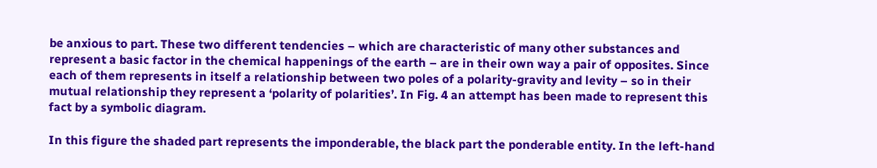be anxious to part. These two different tendencies – which are characteristic of many other substances and represent a basic factor in the chemical happenings of the earth – are in their own way a pair of opposites. Since each of them represents in itself a relationship between two poles of a polarity-gravity and levity – so in their mutual relationship they represent a ‘polarity of polarities’. In Fig. 4 an attempt has been made to represent this fact by a symbolic diagram.

In this figure the shaded part represents the imponderable, the black part the ponderable entity. In the left-hand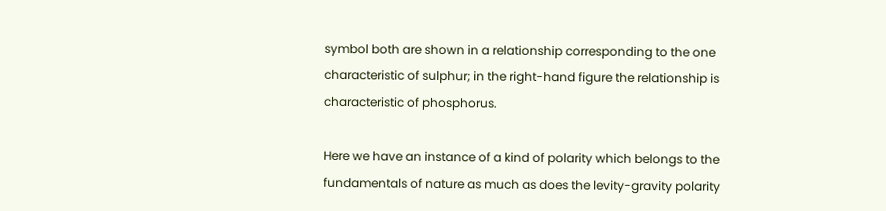symbol both are shown in a relationship corresponding to the one characteristic of sulphur; in the right-hand figure the relationship is characteristic of phosphorus.

Here we have an instance of a kind of polarity which belongs to the fundamentals of nature as much as does the levity-gravity polarity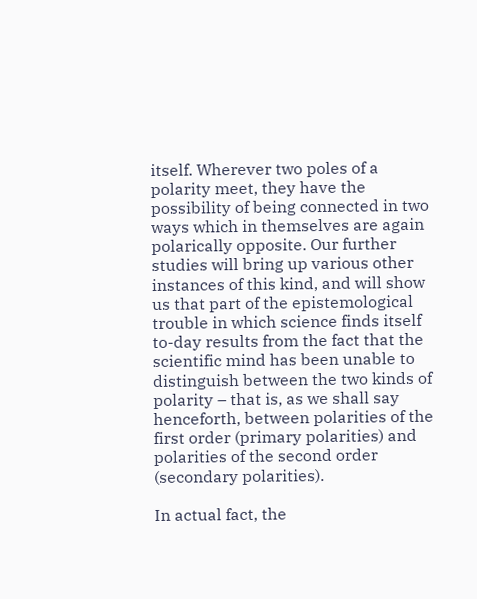itself. Wherever two poles of a polarity meet, they have the possibility of being connected in two ways which in themselves are again polarically opposite. Our further studies will bring up various other instances of this kind, and will show us that part of the epistemological trouble in which science finds itself to-day results from the fact that the scientific mind has been unable to distinguish between the two kinds of polarity – that is, as we shall say henceforth, between polarities of the first order (primary polarities) and polarities of the second order (secondary polarities).

In actual fact, the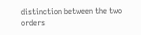distinction between the two orders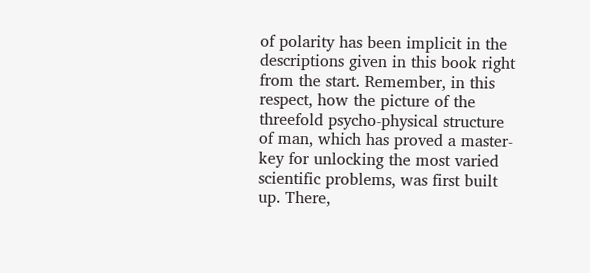of polarity has been implicit in the descriptions given in this book right from the start. Remember, in this respect, how the picture of the threefold psycho-physical structure of man, which has proved a master-key for unlocking the most varied scientific problems, was first built up. There,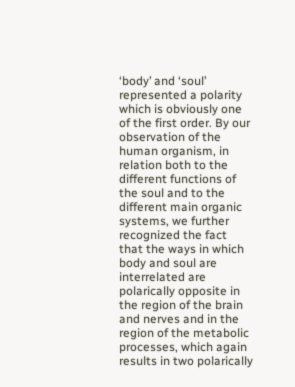‘body’ and ‘soul’ represented a polarity which is obviously one of the first order. By our observation of the human organism, in relation both to the different functions of the soul and to the different main organic systems, we further recognized the fact that the ways in which body and soul are interrelated are polarically opposite in the region of the brain and nerves and in the region of the metabolic processes, which again results in two polarically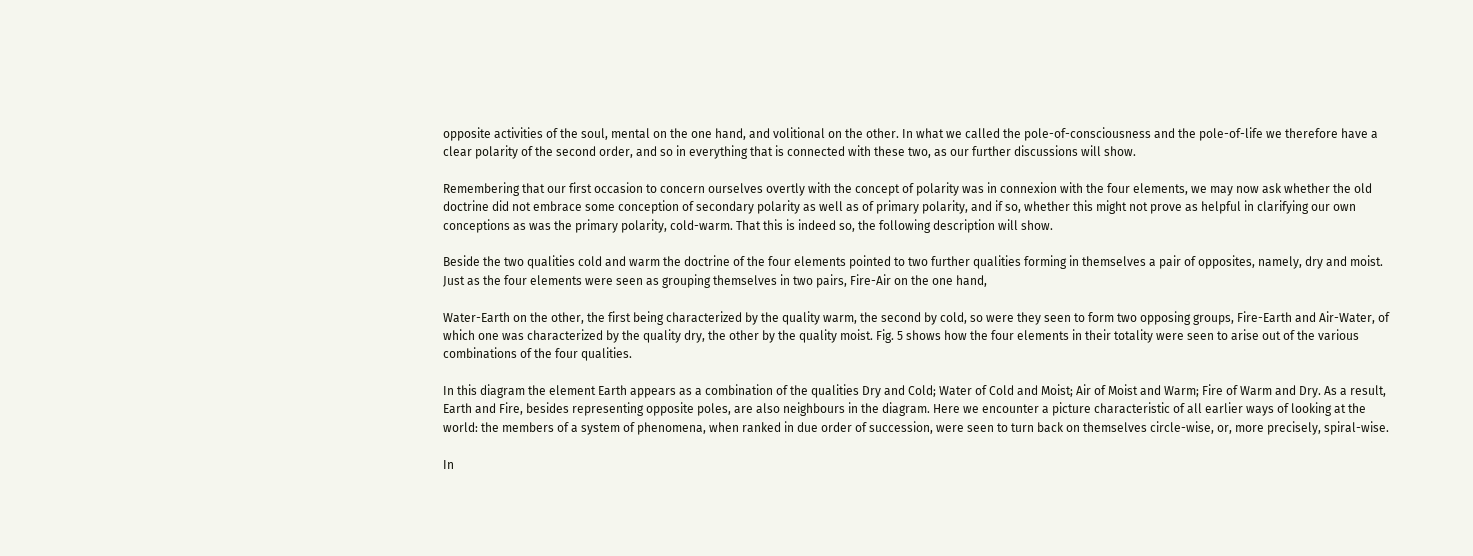opposite activities of the soul, mental on the one hand, and volitional on the other. In what we called the pole-of-consciousness and the pole-of-life we therefore have a clear polarity of the second order, and so in everything that is connected with these two, as our further discussions will show.

Remembering that our first occasion to concern ourselves overtly with the concept of polarity was in connexion with the four elements, we may now ask whether the old doctrine did not embrace some conception of secondary polarity as well as of primary polarity, and if so, whether this might not prove as helpful in clarifying our own conceptions as was the primary polarity, cold-warm. That this is indeed so, the following description will show.

Beside the two qualities cold and warm the doctrine of the four elements pointed to two further qualities forming in themselves a pair of opposites, namely, dry and moist. Just as the four elements were seen as grouping themselves in two pairs, Fire-Air on the one hand,

Water-Earth on the other, the first being characterized by the quality warm, the second by cold, so were they seen to form two opposing groups, Fire-Earth and Air-Water, of which one was characterized by the quality dry, the other by the quality moist. Fig. 5 shows how the four elements in their totality were seen to arise out of the various combinations of the four qualities.

In this diagram the element Earth appears as a combination of the qualities Dry and Cold; Water of Cold and Moist; Air of Moist and Warm; Fire of Warm and Dry. As a result, Earth and Fire, besides representing opposite poles, are also neighbours in the diagram. Here we encounter a picture characteristic of all earlier ways of looking at the world: the members of a system of phenomena, when ranked in due order of succession, were seen to turn back on themselves circle-wise, or, more precisely, spiral-wise.

In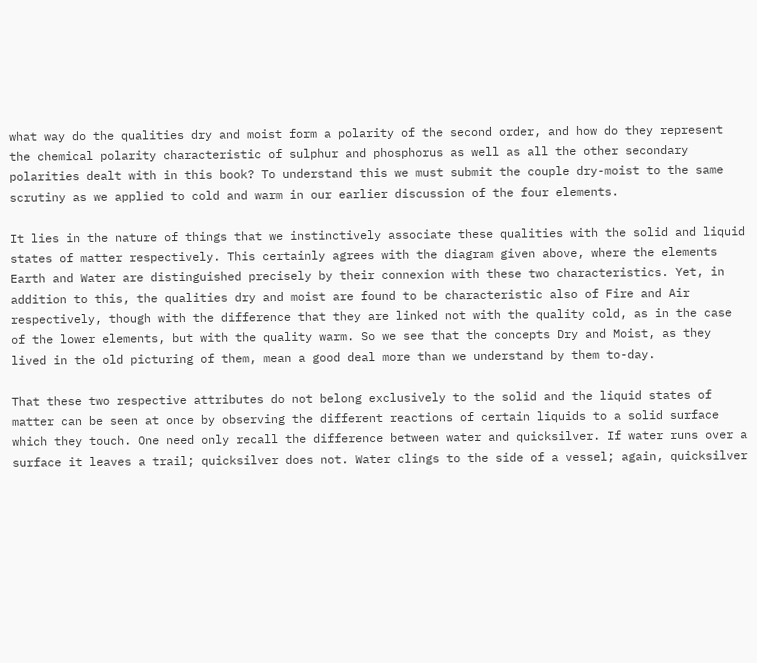what way do the qualities dry and moist form a polarity of the second order, and how do they represent the chemical polarity characteristic of sulphur and phosphorus as well as all the other secondary polarities dealt with in this book? To understand this we must submit the couple dry-moist to the same scrutiny as we applied to cold and warm in our earlier discussion of the four elements.

It lies in the nature of things that we instinctively associate these qualities with the solid and liquid states of matter respectively. This certainly agrees with the diagram given above, where the elements Earth and Water are distinguished precisely by their connexion with these two characteristics. Yet, in addition to this, the qualities dry and moist are found to be characteristic also of Fire and Air respectively, though with the difference that they are linked not with the quality cold, as in the case of the lower elements, but with the quality warm. So we see that the concepts Dry and Moist, as they lived in the old picturing of them, mean a good deal more than we understand by them to-day.

That these two respective attributes do not belong exclusively to the solid and the liquid states of matter can be seen at once by observing the different reactions of certain liquids to a solid surface which they touch. One need only recall the difference between water and quicksilver. If water runs over a surface it leaves a trail; quicksilver does not. Water clings to the side of a vessel; again, quicksilver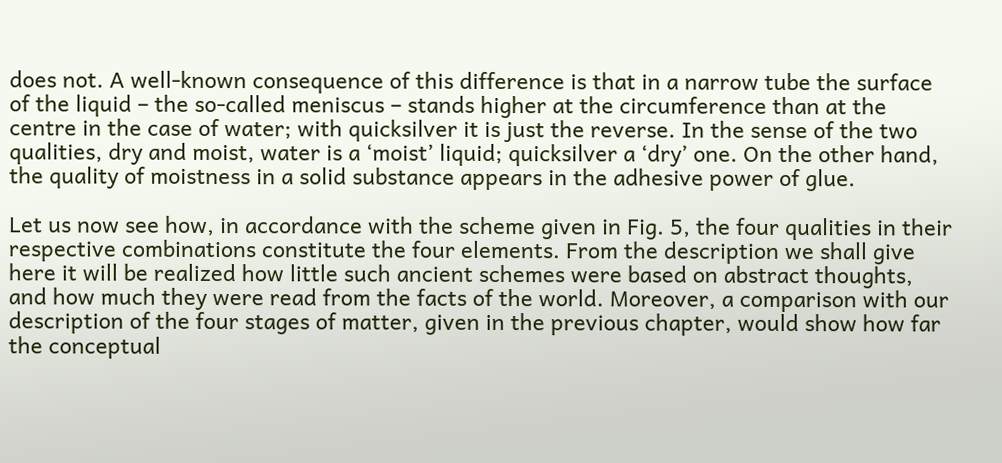does not. A well-known consequence of this difference is that in a narrow tube the surface of the liquid – the so-called meniscus – stands higher at the circumference than at the centre in the case of water; with quicksilver it is just the reverse. In the sense of the two qualities, dry and moist, water is a ‘moist’ liquid; quicksilver a ‘dry’ one. On the other hand, the quality of moistness in a solid substance appears in the adhesive power of glue.

Let us now see how, in accordance with the scheme given in Fig. 5, the four qualities in their respective combinations constitute the four elements. From the description we shall give here it will be realized how little such ancient schemes were based on abstract thoughts, and how much they were read from the facts of the world. Moreover, a comparison with our description of the four stages of matter, given in the previous chapter, would show how far the conceptual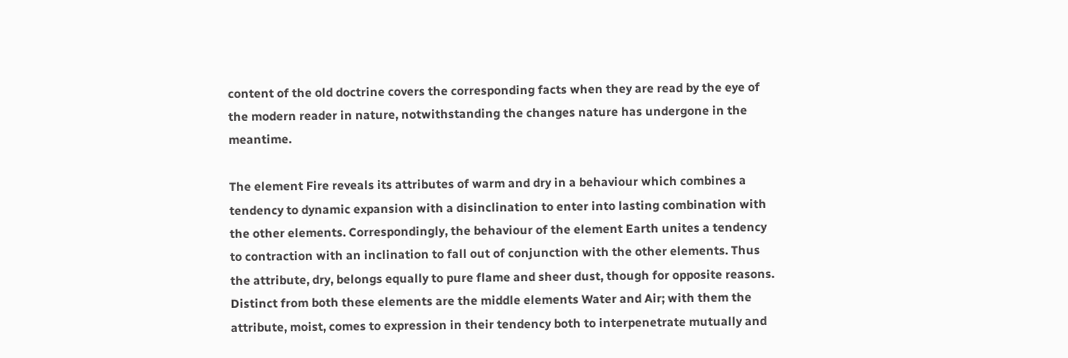content of the old doctrine covers the corresponding facts when they are read by the eye of the modern reader in nature, notwithstanding the changes nature has undergone in the meantime.

The element Fire reveals its attributes of warm and dry in a behaviour which combines a tendency to dynamic expansion with a disinclination to enter into lasting combination with the other elements. Correspondingly, the behaviour of the element Earth unites a tendency to contraction with an inclination to fall out of conjunction with the other elements. Thus the attribute, dry, belongs equally to pure flame and sheer dust, though for opposite reasons. Distinct from both these elements are the middle elements Water and Air; with them the attribute, moist, comes to expression in their tendency both to interpenetrate mutually and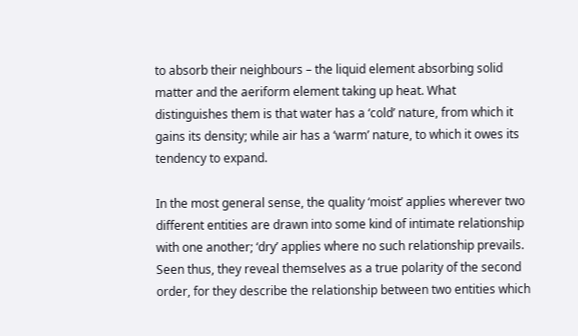to absorb their neighbours – the liquid element absorbing solid matter and the aeriform element taking up heat. What distinguishes them is that water has a ‘cold’ nature, from which it gains its density; while air has a ‘warm’ nature, to which it owes its tendency to expand.

In the most general sense, the quality ‘moist’ applies wherever two different entities are drawn into some kind of intimate relationship with one another; ‘dry’ applies where no such relationship prevails. Seen thus, they reveal themselves as a true polarity of the second order, for they describe the relationship between two entities which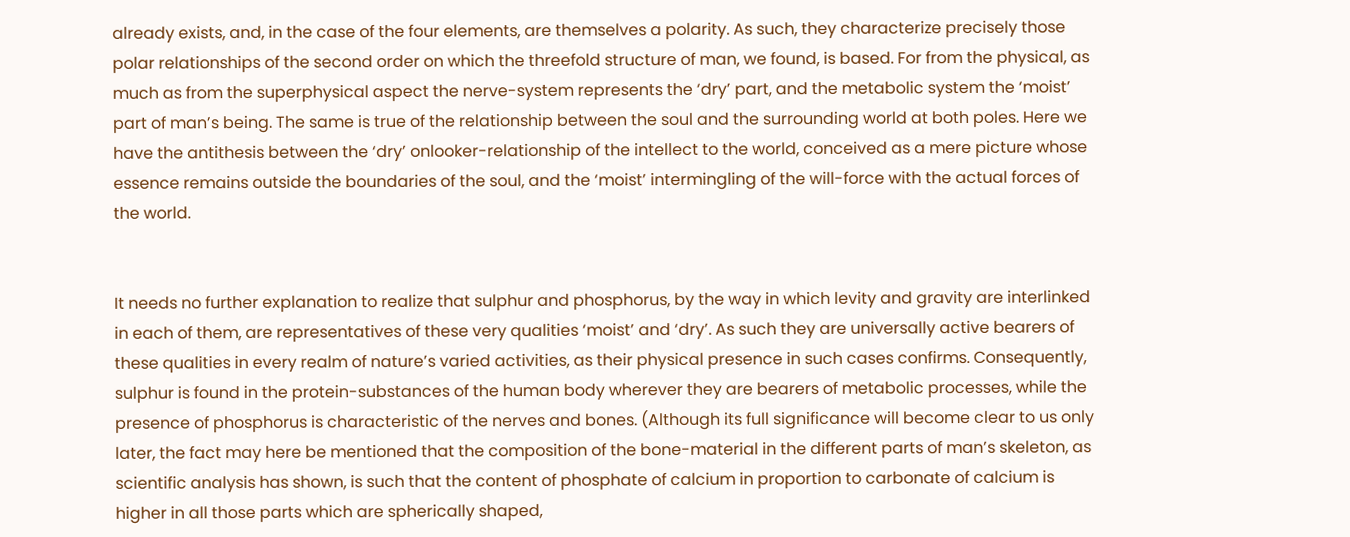already exists, and, in the case of the four elements, are themselves a polarity. As such, they characterize precisely those polar relationships of the second order on which the threefold structure of man, we found, is based. For from the physical, as much as from the superphysical aspect the nerve-system represents the ‘dry’ part, and the metabolic system the ‘moist’ part of man’s being. The same is true of the relationship between the soul and the surrounding world at both poles. Here we have the antithesis between the ‘dry’ onlooker-relationship of the intellect to the world, conceived as a mere picture whose essence remains outside the boundaries of the soul, and the ‘moist’ intermingling of the will-force with the actual forces of the world.


It needs no further explanation to realize that sulphur and phosphorus, by the way in which levity and gravity are interlinked in each of them, are representatives of these very qualities ‘moist’ and ‘dry’. As such they are universally active bearers of these qualities in every realm of nature’s varied activities, as their physical presence in such cases confirms. Consequently, sulphur is found in the protein-substances of the human body wherever they are bearers of metabolic processes, while the presence of phosphorus is characteristic of the nerves and bones. (Although its full significance will become clear to us only later, the fact may here be mentioned that the composition of the bone-material in the different parts of man’s skeleton, as scientific analysis has shown, is such that the content of phosphate of calcium in proportion to carbonate of calcium is higher in all those parts which are spherically shaped,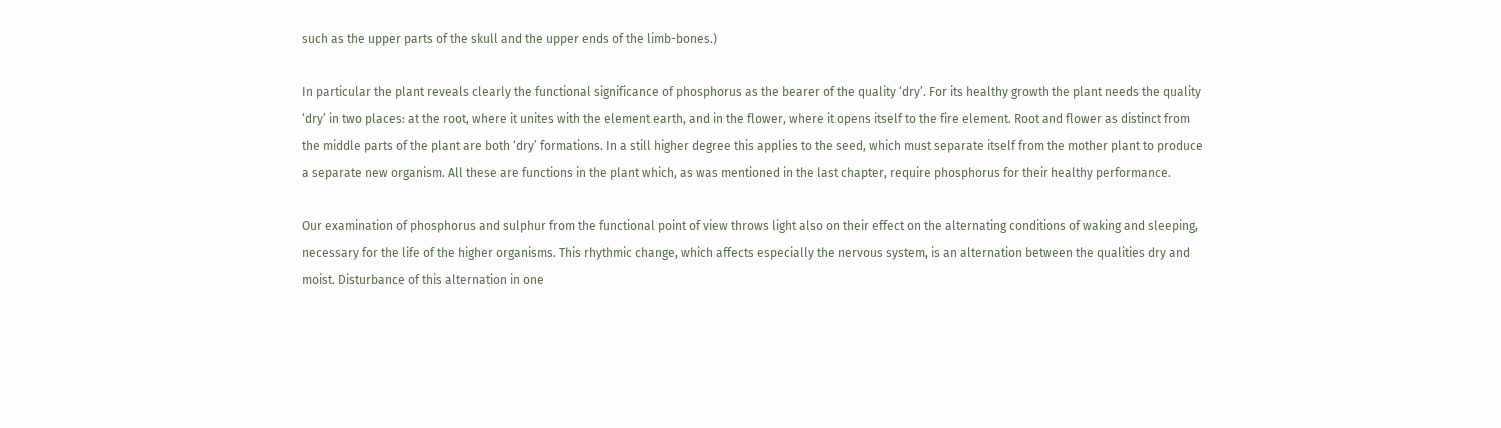such as the upper parts of the skull and the upper ends of the limb-bones.)

In particular the plant reveals clearly the functional significance of phosphorus as the bearer of the quality ‘dry’. For its healthy growth the plant needs the quality ‘dry’ in two places: at the root, where it unites with the element earth, and in the flower, where it opens itself to the fire element. Root and flower as distinct from the middle parts of the plant are both ‘dry’ formations. In a still higher degree this applies to the seed, which must separate itself from the mother plant to produce a separate new organism. All these are functions in the plant which, as was mentioned in the last chapter, require phosphorus for their healthy performance.

Our examination of phosphorus and sulphur from the functional point of view throws light also on their effect on the alternating conditions of waking and sleeping, necessary for the life of the higher organisms. This rhythmic change, which affects especially the nervous system, is an alternation between the qualities dry and moist. Disturbance of this alternation in one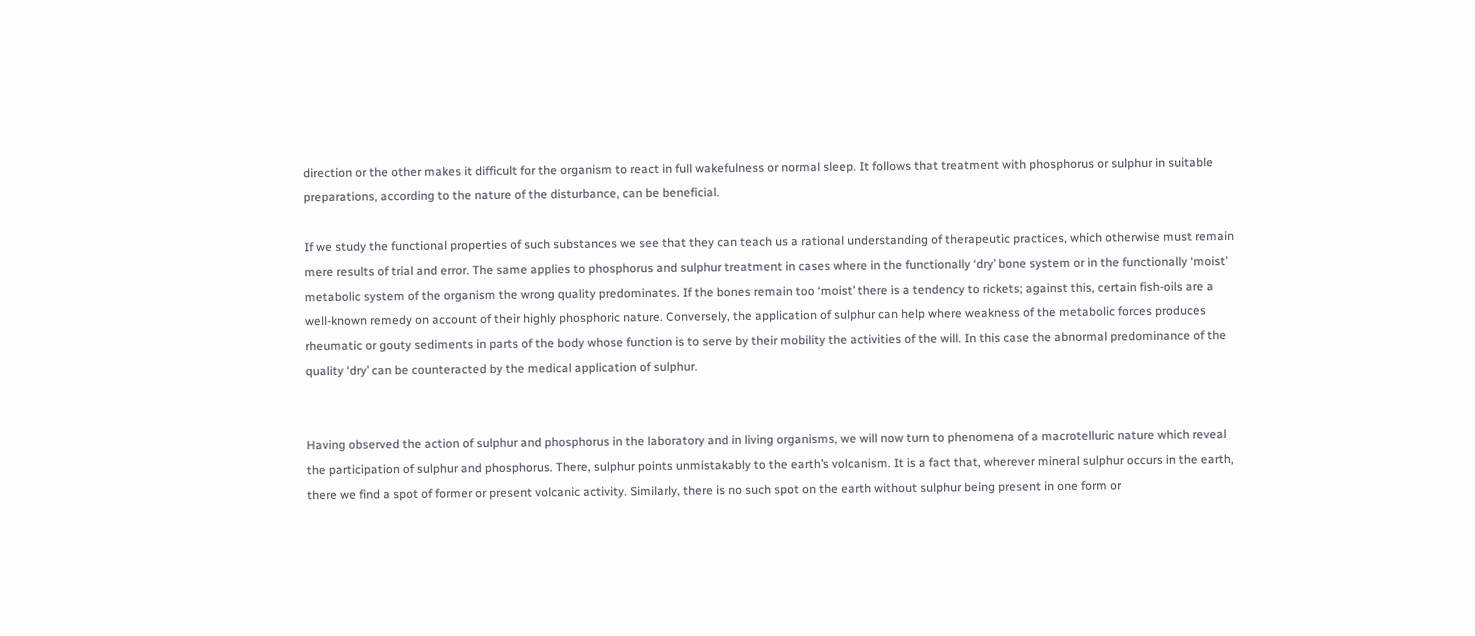direction or the other makes it difficult for the organism to react in full wakefulness or normal sleep. It follows that treatment with phosphorus or sulphur in suitable preparations, according to the nature of the disturbance, can be beneficial.

If we study the functional properties of such substances we see that they can teach us a rational understanding of therapeutic practices, which otherwise must remain mere results of trial and error. The same applies to phosphorus and sulphur treatment in cases where in the functionally ‘dry’ bone system or in the functionally ‘moist’ metabolic system of the organism the wrong quality predominates. If the bones remain too ‘moist’ there is a tendency to rickets; against this, certain fish-oils are a well-known remedy on account of their highly phosphoric nature. Conversely, the application of sulphur can help where weakness of the metabolic forces produces rheumatic or gouty sediments in parts of the body whose function is to serve by their mobility the activities of the will. In this case the abnormal predominance of the quality ‘dry’ can be counteracted by the medical application of sulphur.


Having observed the action of sulphur and phosphorus in the laboratory and in living organisms, we will now turn to phenomena of a macrotelluric nature which reveal the participation of sulphur and phosphorus. There, sulphur points unmistakably to the earth’s volcanism. It is a fact that, wherever mineral sulphur occurs in the earth, there we find a spot of former or present volcanic activity. Similarly, there is no such spot on the earth without sulphur being present in one form or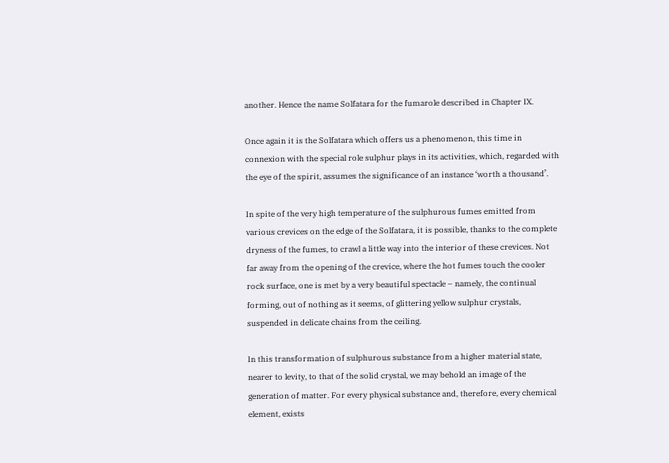another. Hence the name Solfatara for the fumarole described in Chapter IX.

Once again it is the Solfatara which offers us a phenomenon, this time in connexion with the special role sulphur plays in its activities, which, regarded with the eye of the spirit, assumes the significance of an instance ‘worth a thousand’.

In spite of the very high temperature of the sulphurous fumes emitted from various crevices on the edge of the Solfatara, it is possible, thanks to the complete dryness of the fumes, to crawl a little way into the interior of these crevices. Not far away from the opening of the crevice, where the hot fumes touch the cooler rock surface, one is met by a very beautiful spectacle – namely, the continual forming, out of nothing as it seems, of glittering yellow sulphur crystals, suspended in delicate chains from the ceiling.

In this transformation of sulphurous substance from a higher material state, nearer to levity, to that of the solid crystal, we may behold an image of the generation of matter. For every physical substance and, therefore, every chemical element, exists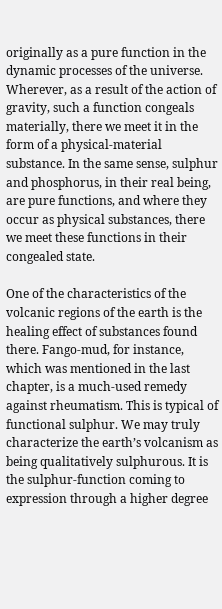originally as a pure function in the dynamic processes of the universe. Wherever, as a result of the action of gravity, such a function congeals materially, there we meet it in the form of a physical-material substance. In the same sense, sulphur and phosphorus, in their real being, are pure functions, and where they occur as physical substances, there we meet these functions in their congealed state.

One of the characteristics of the volcanic regions of the earth is the healing effect of substances found there. Fango-mud, for instance, which was mentioned in the last chapter, is a much-used remedy against rheumatism. This is typical of functional sulphur. We may truly characterize the earth’s volcanism as being qualitatively sulphurous. It is the sulphur-function coming to expression through a higher degree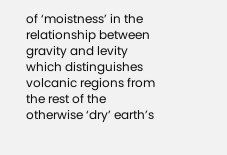of ‘moistness’ in the relationship between gravity and levity which distinguishes volcanic regions from the rest of the otherwise ‘dry’ earth’s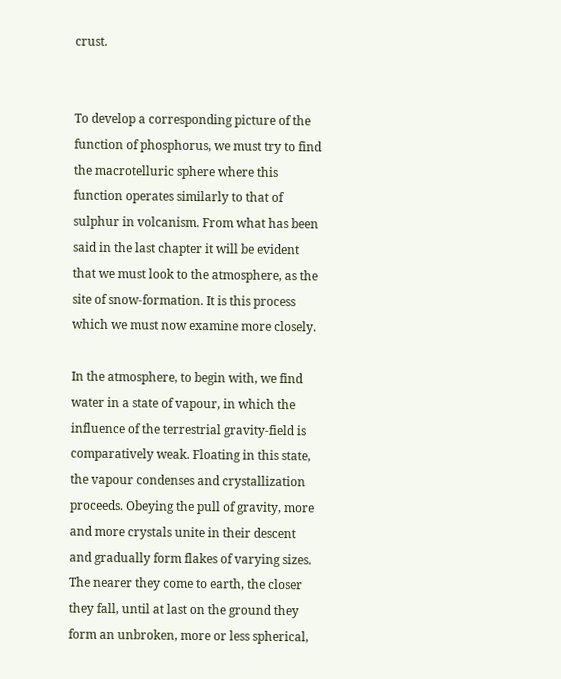crust.


To develop a corresponding picture of the function of phosphorus, we must try to find the macrotelluric sphere where this function operates similarly to that of sulphur in volcanism. From what has been said in the last chapter it will be evident that we must look to the atmosphere, as the site of snow-formation. It is this process which we must now examine more closely.

In the atmosphere, to begin with, we find water in a state of vapour, in which the influence of the terrestrial gravity-field is comparatively weak. Floating in this state, the vapour condenses and crystallization proceeds. Obeying the pull of gravity, more and more crystals unite in their descent and gradually form flakes of varying sizes. The nearer they come to earth, the closer they fall, until at last on the ground they form an unbroken, more or less spherical,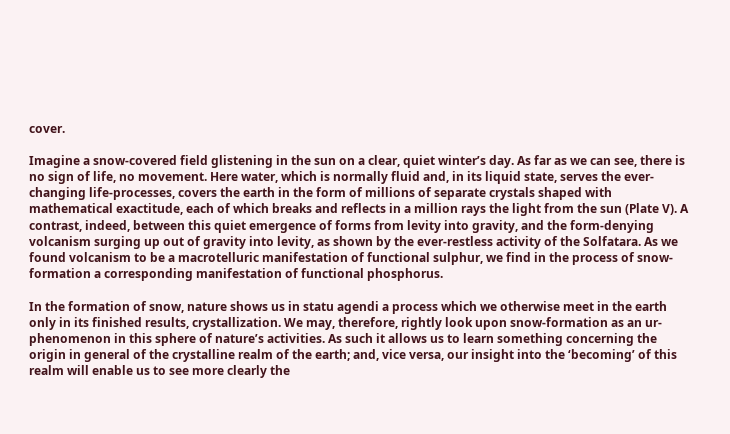cover.

Imagine a snow-covered field glistening in the sun on a clear, quiet winter’s day. As far as we can see, there is no sign of life, no movement. Here water, which is normally fluid and, in its liquid state, serves the ever-changing life-processes, covers the earth in the form of millions of separate crystals shaped with mathematical exactitude, each of which breaks and reflects in a million rays the light from the sun (Plate V). A contrast, indeed, between this quiet emergence of forms from levity into gravity, and the form-denying volcanism surging up out of gravity into levity, as shown by the ever-restless activity of the Solfatara. As we found volcanism to be a macrotelluric manifestation of functional sulphur, we find in the process of snow-formation a corresponding manifestation of functional phosphorus.

In the formation of snow, nature shows us in statu agendi a process which we otherwise meet in the earth only in its finished results, crystallization. We may, therefore, rightly look upon snow-formation as an ur-phenomenon in this sphere of nature’s activities. As such it allows us to learn something concerning the origin in general of the crystalline realm of the earth; and, vice versa, our insight into the ‘becoming’ of this realm will enable us to see more clearly the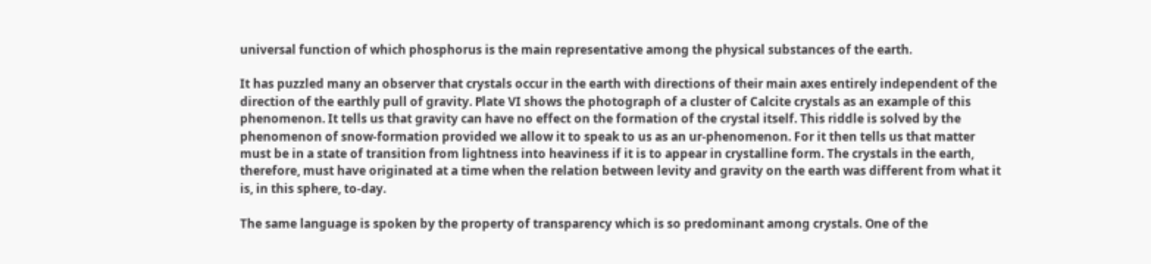universal function of which phosphorus is the main representative among the physical substances of the earth.

It has puzzled many an observer that crystals occur in the earth with directions of their main axes entirely independent of the direction of the earthly pull of gravity. Plate VI shows the photograph of a cluster of Calcite crystals as an example of this phenomenon. It tells us that gravity can have no effect on the formation of the crystal itself. This riddle is solved by the phenomenon of snow-formation provided we allow it to speak to us as an ur-phenomenon. For it then tells us that matter must be in a state of transition from lightness into heaviness if it is to appear in crystalline form. The crystals in the earth, therefore, must have originated at a time when the relation between levity and gravity on the earth was different from what it is, in this sphere, to-day.

The same language is spoken by the property of transparency which is so predominant among crystals. One of the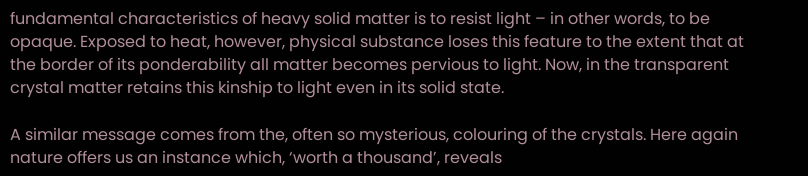fundamental characteristics of heavy solid matter is to resist light – in other words, to be opaque. Exposed to heat, however, physical substance loses this feature to the extent that at the border of its ponderability all matter becomes pervious to light. Now, in the transparent crystal matter retains this kinship to light even in its solid state.

A similar message comes from the, often so mysterious, colouring of the crystals. Here again nature offers us an instance which, ‘worth a thousand’, reveals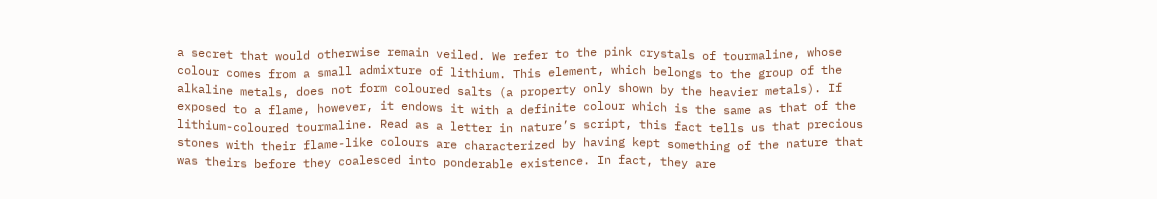a secret that would otherwise remain veiled. We refer to the pink crystals of tourmaline, whose colour comes from a small admixture of lithium. This element, which belongs to the group of the alkaline metals, does not form coloured salts (a property only shown by the heavier metals). If exposed to a flame, however, it endows it with a definite colour which is the same as that of the lithium-coloured tourmaline. Read as a letter in nature’s script, this fact tells us that precious stones with their flame-like colours are characterized by having kept something of the nature that was theirs before they coalesced into ponderable existence. In fact, they are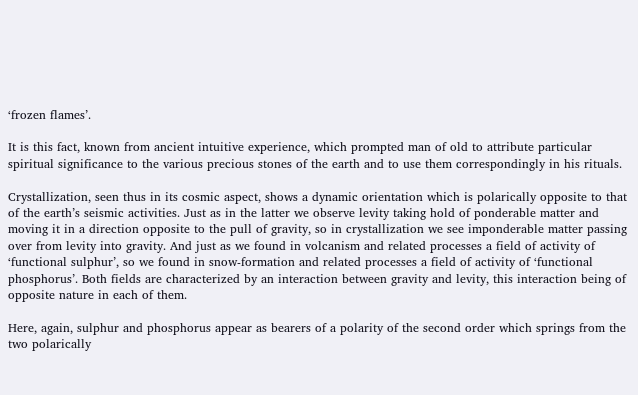‘frozen flames’.

It is this fact, known from ancient intuitive experience, which prompted man of old to attribute particular spiritual significance to the various precious stones of the earth and to use them correspondingly in his rituals.

Crystallization, seen thus in its cosmic aspect, shows a dynamic orientation which is polarically opposite to that of the earth’s seismic activities. Just as in the latter we observe levity taking hold of ponderable matter and moving it in a direction opposite to the pull of gravity, so in crystallization we see imponderable matter passing over from levity into gravity. And just as we found in volcanism and related processes a field of activity of ‘functional sulphur’, so we found in snow-formation and related processes a field of activity of ‘functional phosphorus’. Both fields are characterized by an interaction between gravity and levity, this interaction being of opposite nature in each of them.

Here, again, sulphur and phosphorus appear as bearers of a polarity of the second order which springs from the two polarically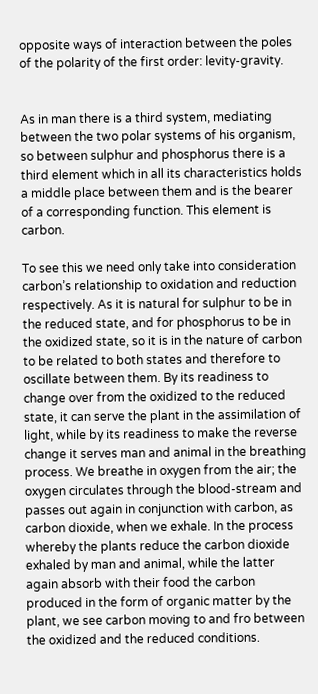opposite ways of interaction between the poles of the polarity of the first order: levity-gravity.


As in man there is a third system, mediating between the two polar systems of his organism, so between sulphur and phosphorus there is a third element which in all its characteristics holds a middle place between them and is the bearer of a corresponding function. This element is carbon.

To see this we need only take into consideration carbon’s relationship to oxidation and reduction respectively. As it is natural for sulphur to be in the reduced state, and for phosphorus to be in the oxidized state, so it is in the nature of carbon to be related to both states and therefore to oscillate between them. By its readiness to change over from the oxidized to the reduced state, it can serve the plant in the assimilation of light, while by its readiness to make the reverse change it serves man and animal in the breathing process. We breathe in oxygen from the air; the oxygen circulates through the blood-stream and passes out again in conjunction with carbon, as carbon dioxide, when we exhale. In the process whereby the plants reduce the carbon dioxide exhaled by man and animal, while the latter again absorb with their food the carbon produced in the form of organic matter by the plant, we see carbon moving to and fro between the oxidized and the reduced conditions.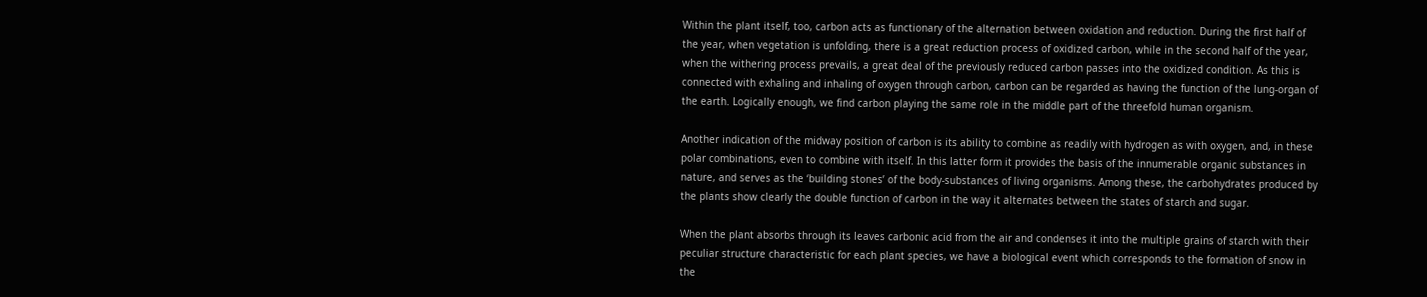Within the plant itself, too, carbon acts as functionary of the alternation between oxidation and reduction. During the first half of the year, when vegetation is unfolding, there is a great reduction process of oxidized carbon, while in the second half of the year, when the withering process prevails, a great deal of the previously reduced carbon passes into the oxidized condition. As this is connected with exhaling and inhaling of oxygen through carbon, carbon can be regarded as having the function of the lung-organ of the earth. Logically enough, we find carbon playing the same role in the middle part of the threefold human organism.

Another indication of the midway position of carbon is its ability to combine as readily with hydrogen as with oxygen, and, in these polar combinations, even to combine with itself. In this latter form it provides the basis of the innumerable organic substances in nature, and serves as the ‘building stones’ of the body-substances of living organisms. Among these, the carbohydrates produced by the plants show clearly the double function of carbon in the way it alternates between the states of starch and sugar.

When the plant absorbs through its leaves carbonic acid from the air and condenses it into the multiple grains of starch with their peculiar structure characteristic for each plant species, we have a biological event which corresponds to the formation of snow in the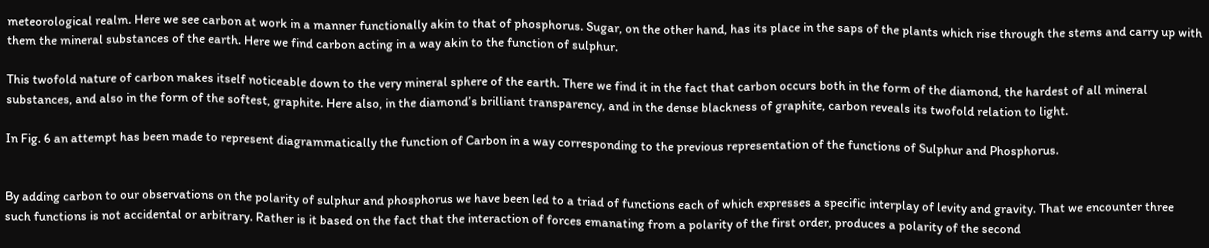meteorological realm. Here we see carbon at work in a manner functionally akin to that of phosphorus. Sugar, on the other hand, has its place in the saps of the plants which rise through the stems and carry up with them the mineral substances of the earth. Here we find carbon acting in a way akin to the function of sulphur.

This twofold nature of carbon makes itself noticeable down to the very mineral sphere of the earth. There we find it in the fact that carbon occurs both in the form of the diamond, the hardest of all mineral substances, and also in the form of the softest, graphite. Here also, in the diamond’s brilliant transparency, and in the dense blackness of graphite, carbon reveals its twofold relation to light.

In Fig. 6 an attempt has been made to represent diagrammatically the function of Carbon in a way corresponding to the previous representation of the functions of Sulphur and Phosphorus.


By adding carbon to our observations on the polarity of sulphur and phosphorus we have been led to a triad of functions each of which expresses a specific interplay of levity and gravity. That we encounter three such functions is not accidental or arbitrary. Rather is it based on the fact that the interaction of forces emanating from a polarity of the first order, produces a polarity of the second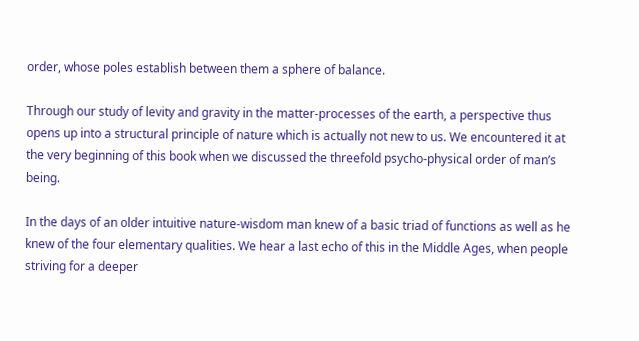order, whose poles establish between them a sphere of balance.

Through our study of levity and gravity in the matter-processes of the earth, a perspective thus opens up into a structural principle of nature which is actually not new to us. We encountered it at the very beginning of this book when we discussed the threefold psycho-physical order of man’s being.

In the days of an older intuitive nature-wisdom man knew of a basic triad of functions as well as he knew of the four elementary qualities. We hear a last echo of this in the Middle Ages, when people striving for a deeper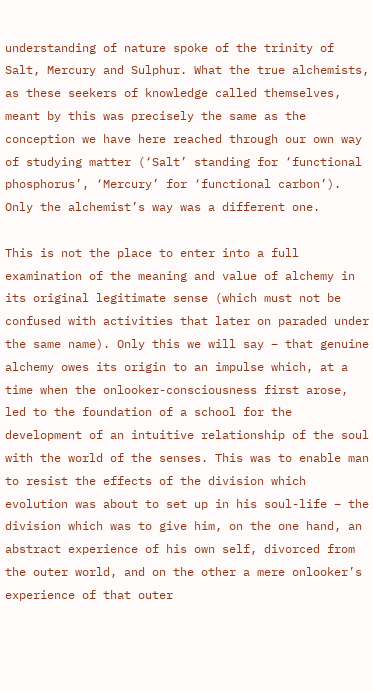understanding of nature spoke of the trinity of Salt, Mercury and Sulphur. What the true alchemists, as these seekers of knowledge called themselves, meant by this was precisely the same as the conception we have here reached through our own way of studying matter (‘Salt’ standing for ‘functional phosphorus’, ‘Mercury’ for ‘functional carbon’). Only the alchemist’s way was a different one.

This is not the place to enter into a full examination of the meaning and value of alchemy in its original legitimate sense (which must not be confused with activities that later on paraded under the same name). Only this we will say – that genuine alchemy owes its origin to an impulse which, at a time when the onlooker-consciousness first arose, led to the foundation of a school for the development of an intuitive relationship of the soul with the world of the senses. This was to enable man to resist the effects of the division which evolution was about to set up in his soul-life – the division which was to give him, on the one hand, an abstract experience of his own self, divorced from the outer world, and on the other a mere onlooker’s experience of that outer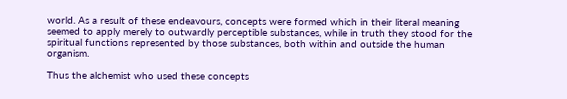world. As a result of these endeavours, concepts were formed which in their literal meaning seemed to apply merely to outwardly perceptible substances, while in truth they stood for the spiritual functions represented by those substances, both within and outside the human organism.

Thus the alchemist who used these concepts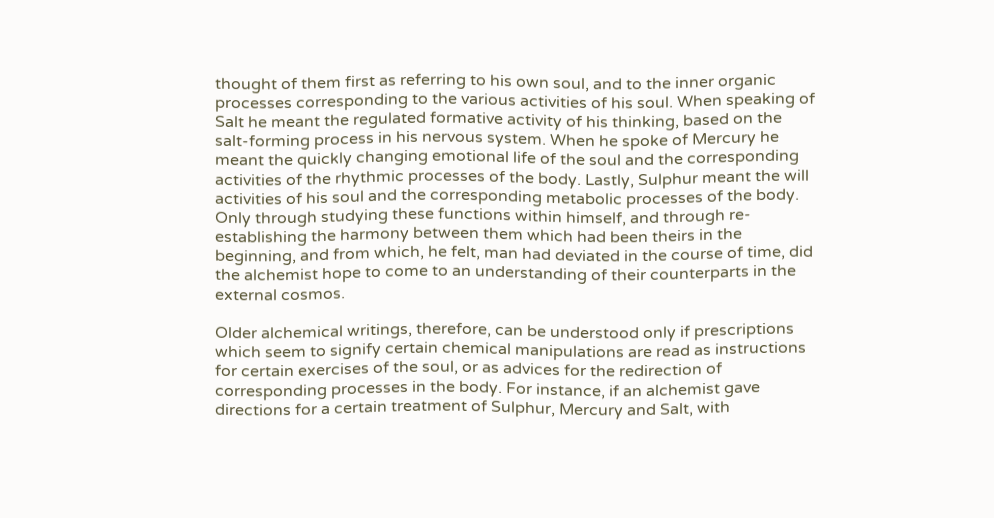thought of them first as referring to his own soul, and to the inner organic processes corresponding to the various activities of his soul. When speaking of Salt he meant the regulated formative activity of his thinking, based on the salt-forming process in his nervous system. When he spoke of Mercury he meant the quickly changing emotional life of the soul and the corresponding activities of the rhythmic processes of the body. Lastly, Sulphur meant the will activities of his soul and the corresponding metabolic processes of the body. Only through studying these functions within himself, and through re-establishing the harmony between them which had been theirs in the beginning, and from which, he felt, man had deviated in the course of time, did the alchemist hope to come to an understanding of their counterparts in the external cosmos.

Older alchemical writings, therefore, can be understood only if prescriptions which seem to signify certain chemical manipulations are read as instructions for certain exercises of the soul, or as advices for the redirection of corresponding processes in the body. For instance, if an alchemist gave directions for a certain treatment of Sulphur, Mercury and Salt, with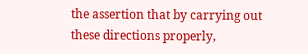the assertion that by carrying out these directions properly,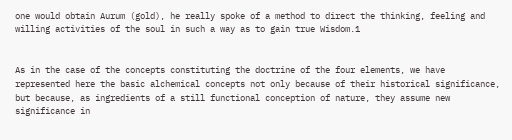one would obtain Aurum (gold), he really spoke of a method to direct the thinking, feeling and willing activities of the soul in such a way as to gain true Wisdom.1


As in the case of the concepts constituting the doctrine of the four elements, we have represented here the basic alchemical concepts not only because of their historical significance, but because, as ingredients of a still functional conception of nature, they assume new significance in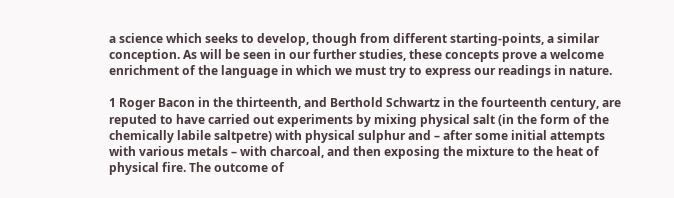a science which seeks to develop, though from different starting-points, a similar conception. As will be seen in our further studies, these concepts prove a welcome enrichment of the language in which we must try to express our readings in nature.

1 Roger Bacon in the thirteenth, and Berthold Schwartz in the fourteenth century, are reputed to have carried out experiments by mixing physical salt (in the form of the chemically labile saltpetre) with physical sulphur and – after some initial attempts with various metals – with charcoal, and then exposing the mixture to the heat of physical fire. The outcome of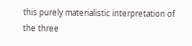this purely materialistic interpretation of the three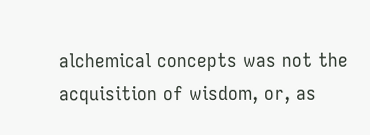alchemical concepts was not the acquisition of wisdom, or, as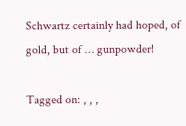Schwartz certainly had hoped, of gold, but of … gunpowder!

Tagged on: , , ,